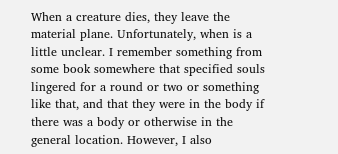When a creature dies, they leave the material plane. Unfortunately, when is a little unclear. I remember something from some book somewhere that specified souls lingered for a round or two or something like that, and that they were in the body if there was a body or otherwise in the general location. However, I also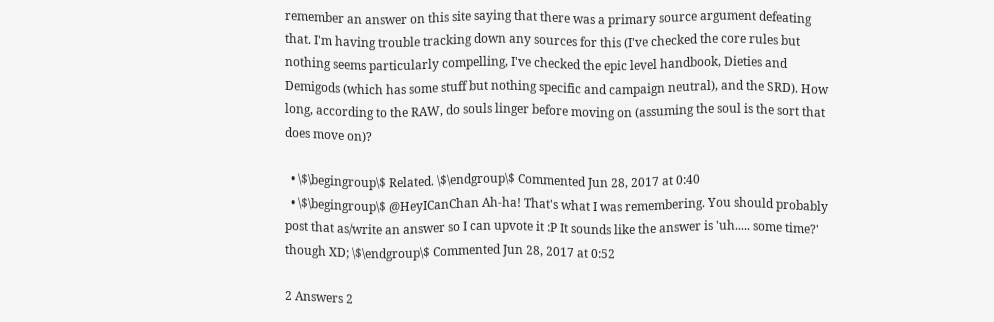remember an answer on this site saying that there was a primary source argument defeating that. I'm having trouble tracking down any sources for this (I've checked the core rules but nothing seems particularly compelling, I've checked the epic level handbook, Dieties and Demigods (which has some stuff but nothing specific and campaign neutral), and the SRD). How long, according to the RAW, do souls linger before moving on (assuming the soul is the sort that does move on)?

  • \$\begingroup\$ Related. \$\endgroup\$ Commented Jun 28, 2017 at 0:40
  • \$\begingroup\$ @HeyICanChan Ah-ha! That's what I was remembering. You should probably post that as/write an answer so I can upvote it :P It sounds like the answer is 'uh..... some time?' though XD; \$\endgroup\$ Commented Jun 28, 2017 at 0:52

2 Answers 2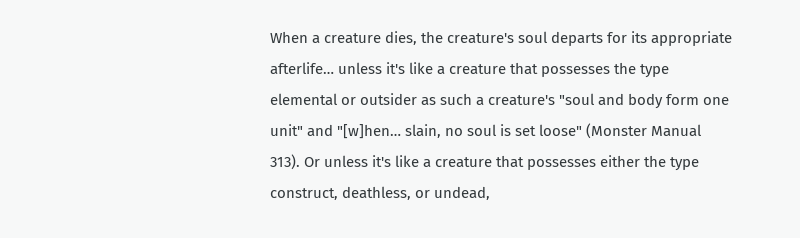When a creature dies, the creature's soul departs for its appropriate afterlife… unless it's like a creature that possesses the type elemental or outsider as such a creature's "soul and body form one unit" and "[w]hen… slain, no soul is set loose" (Monster Manual 313). Or unless it's like a creature that possesses either the type construct, deathless, or undead,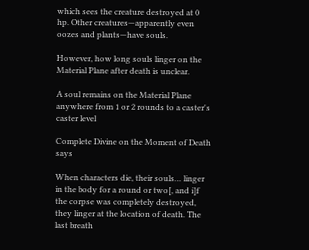which sees the creature destroyed at 0 hp. Other creatures—apparently even oozes and plants—have souls.

However, how long souls linger on the Material Plane after death is unclear.

A soul remains on the Material Plane anywhere from 1 or 2 rounds to a caster's caster level

Complete Divine on the Moment of Death says

When characters die, their souls… linger in the body for a round or two[, and i]f the corpse was completely destroyed, they linger at the location of death. The last breath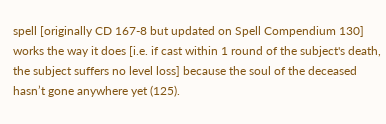spell [originally CD 167-8 but updated on Spell Compendium 130] works the way it does [i.e. if cast within 1 round of the subject's death, the subject suffers no level loss] because the soul of the deceased hasn’t gone anywhere yet (125).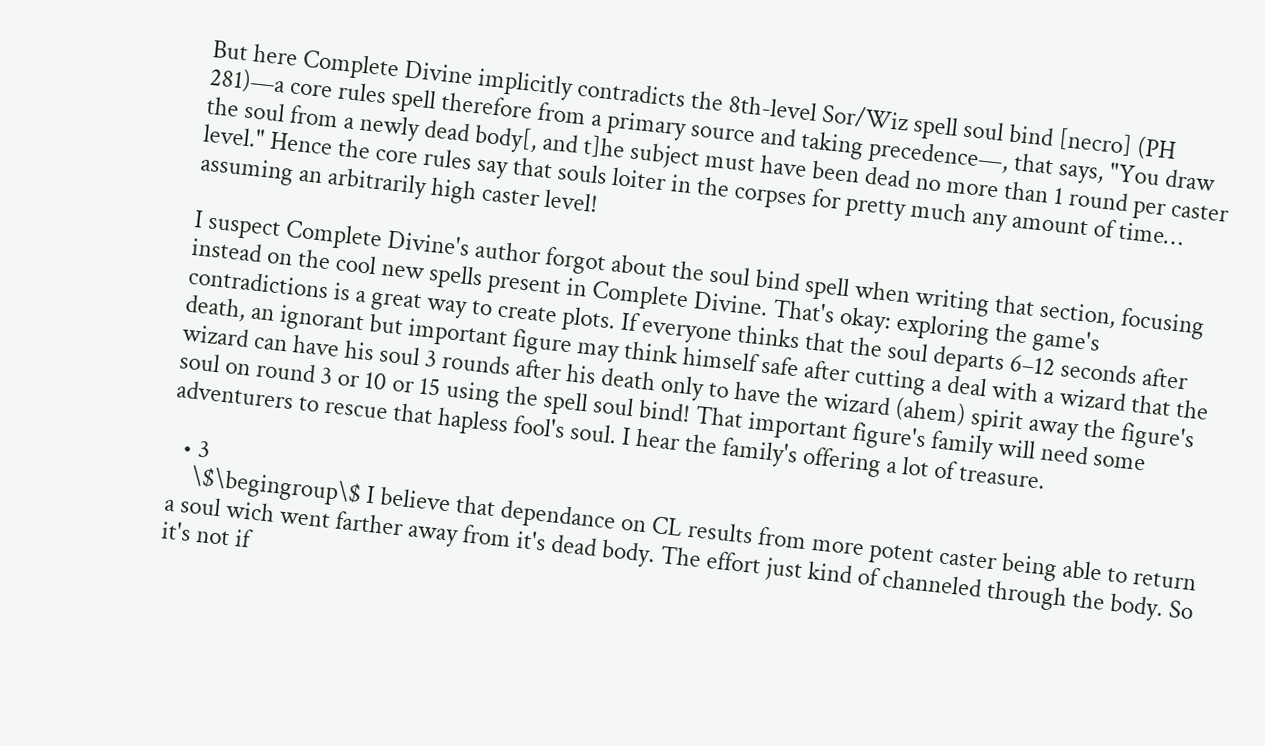But here Complete Divine implicitly contradicts the 8th-level Sor/Wiz spell soul bind [necro] (PH 281)—a core rules spell therefore from a primary source and taking precedence—, that says, "You draw the soul from a newly dead body[, and t]he subject must have been dead no more than 1 round per caster level." Hence the core rules say that souls loiter in the corpses for pretty much any amount of time… assuming an arbitrarily high caster level!

I suspect Complete Divine's author forgot about the soul bind spell when writing that section, focusing instead on the cool new spells present in Complete Divine. That's okay: exploring the game's contradictions is a great way to create plots. If everyone thinks that the soul departs 6–12 seconds after death, an ignorant but important figure may think himself safe after cutting a deal with a wizard that the wizard can have his soul 3 rounds after his death only to have the wizard (ahem) spirit away the figure's soul on round 3 or 10 or 15 using the spell soul bind! That important figure's family will need some adventurers to rescue that hapless fool's soul. I hear the family's offering a lot of treasure.

  • 3
    \$\begingroup\$ I believe that dependance on CL results from more potent caster being able to return a soul wich went farther away from it's dead body. The effort just kind of channeled through the body. So it's not if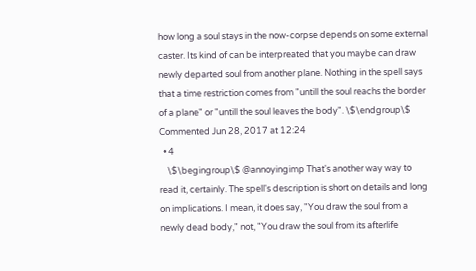how long a soul stays in the now-corpse depends on some external caster. Its kind of can be interpreated that you maybe can draw newly departed soul from another plane. Nothing in the spell says that a time restriction comes from "untill the soul reachs the border of a plane" or "untill the soul leaves the body". \$\endgroup\$ Commented Jun 28, 2017 at 12:24
  • 4
    \$\begingroup\$ @annoyingimp That's another way way to read it, certainly. The spell's description is short on details and long on implications. I mean, it does say, "You draw the soul from a newly dead body," not, "You draw the soul from its afterlife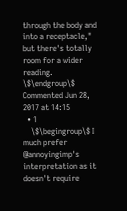through the body and into a receptacle," but there's totally room for a wider reading. \$\endgroup\$ Commented Jun 28, 2017 at 14:15
  • 1
    \$\begingroup\$ I much prefer @annoyingimp's interpretation as it doesn't require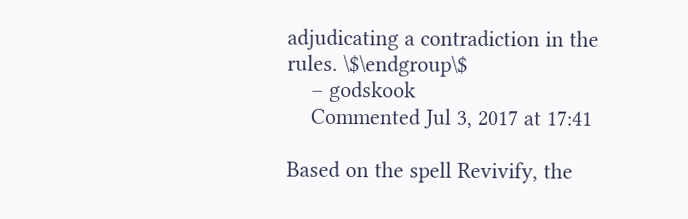adjudicating a contradiction in the rules. \$\endgroup\$
    – godskook
    Commented Jul 3, 2017 at 17:41

Based on the spell Revivify, the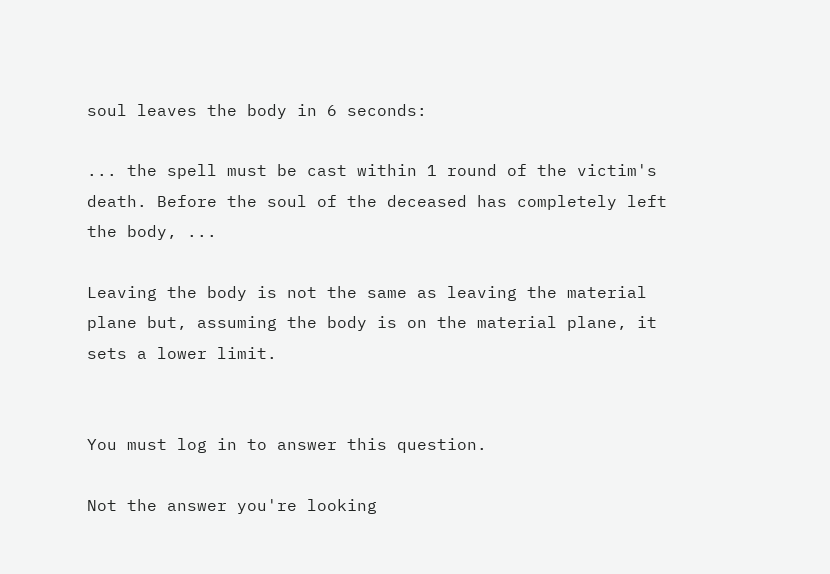soul leaves the body in 6 seconds:

... the spell must be cast within 1 round of the victim's death. Before the soul of the deceased has completely left the body, ...

Leaving the body is not the same as leaving the material plane but, assuming the body is on the material plane, it sets a lower limit.


You must log in to answer this question.

Not the answer you're looking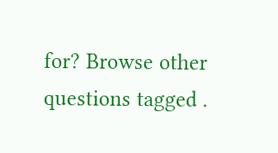for? Browse other questions tagged .